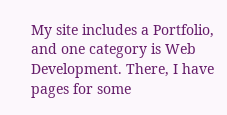My site includes a Portfolio, and one category is Web Development. There, I have pages for some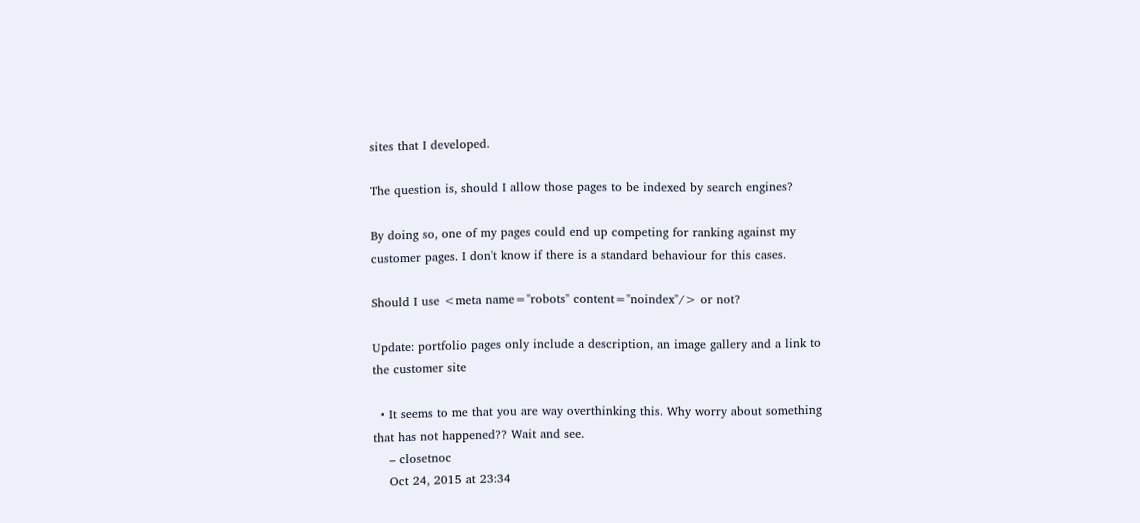sites that I developed.

The question is, should I allow those pages to be indexed by search engines?

By doing so, one of my pages could end up competing for ranking against my customer pages. I don't know if there is a standard behaviour for this cases.

Should I use <meta name="robots" content="noindex"/> or not?

Update: portfolio pages only include a description, an image gallery and a link to the customer site

  • It seems to me that you are way overthinking this. Why worry about something that has not happened?? Wait and see.
    – closetnoc
    Oct 24, 2015 at 23:34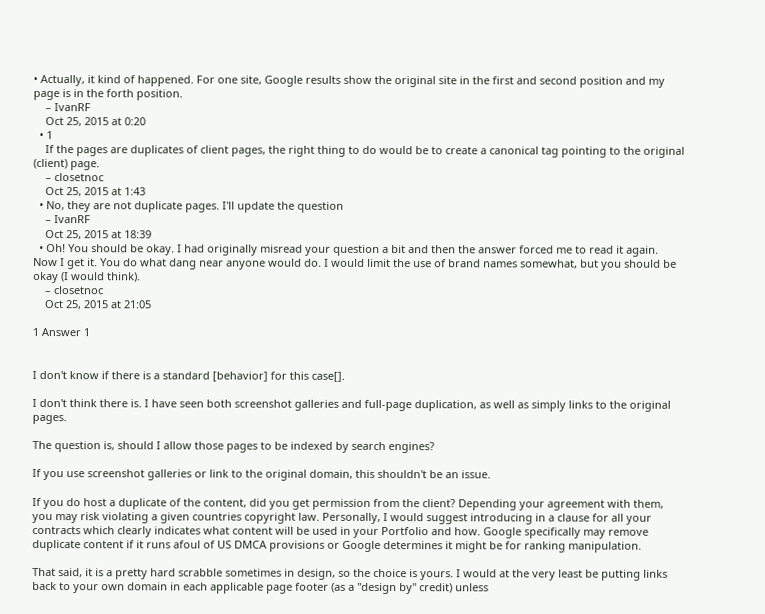• Actually, it kind of happened. For one site, Google results show the original site in the first and second position and my page is in the forth position.
    – IvanRF
    Oct 25, 2015 at 0:20
  • 1
    If the pages are duplicates of client pages, the right thing to do would be to create a canonical tag pointing to the original (client) page.
    – closetnoc
    Oct 25, 2015 at 1:43
  • No, they are not duplicate pages. I'll update the question
    – IvanRF
    Oct 25, 2015 at 18:39
  • Oh! You should be okay. I had originally misread your question a bit and then the answer forced me to read it again. Now I get it. You do what dang near anyone would do. I would limit the use of brand names somewhat, but you should be okay (I would think).
    – closetnoc
    Oct 25, 2015 at 21:05

1 Answer 1


I don't know if there is a standard [behavior] for this case[].

I don't think there is. I have seen both screenshot galleries and full-page duplication, as well as simply links to the original pages.

The question is, should I allow those pages to be indexed by search engines?

If you use screenshot galleries or link to the original domain, this shouldn't be an issue.

If you do host a duplicate of the content, did you get permission from the client? Depending your agreement with them, you may risk violating a given countries copyright law. Personally, I would suggest introducing in a clause for all your contracts which clearly indicates what content will be used in your Portfolio and how. Google specifically may remove duplicate content if it runs afoul of US DMCA provisions or Google determines it might be for ranking manipulation.

That said, it is a pretty hard scrabble sometimes in design, so the choice is yours. I would at the very least be putting links back to your own domain in each applicable page footer (as a "design by" credit) unless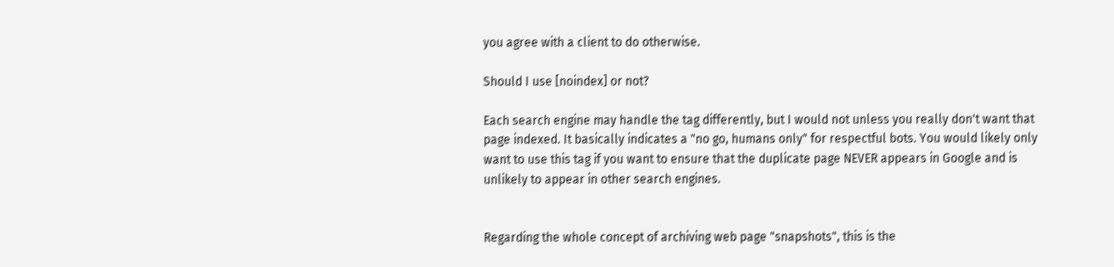you agree with a client to do otherwise.

Should I use [noindex] or not?

Each search engine may handle the tag differently, but I would not unless you really don't want that page indexed. It basically indicates a "no go, humans only" for respectful bots. You would likely only want to use this tag if you want to ensure that the duplicate page NEVER appears in Google and is unlikely to appear in other search engines.


Regarding the whole concept of archiving web page "snapshots", this is the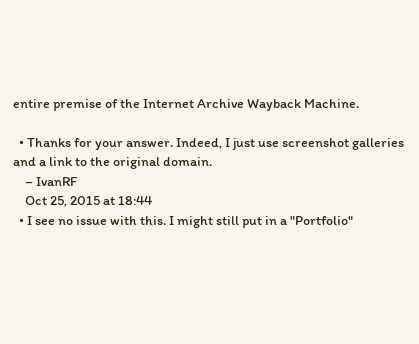entire premise of the Internet Archive Wayback Machine.

  • Thanks for your answer. Indeed, I just use screenshot galleries and a link to the original domain.
    – IvanRF
    Oct 25, 2015 at 18:44
  • I see no issue with this. I might still put in a "Portfolio"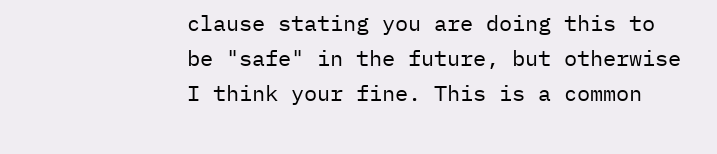clause stating you are doing this to be "safe" in the future, but otherwise I think your fine. This is a common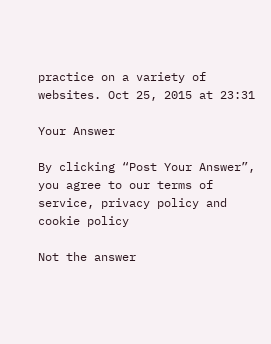practice on a variety of websites. Oct 25, 2015 at 23:31

Your Answer

By clicking “Post Your Answer”, you agree to our terms of service, privacy policy and cookie policy

Not the answer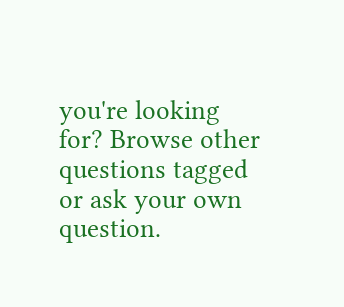you're looking for? Browse other questions tagged or ask your own question.